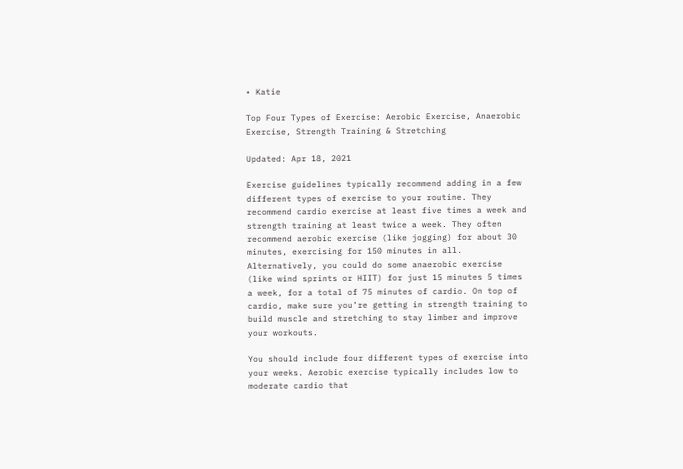• Katie

Top Four Types of Exercise: Aerobic Exercise, Anaerobic Exercise, Strength Training & Stretching

Updated: Apr 18, 2021

Exercise guidelines typically recommend adding in a few different types of exercise to your routine. They recommend cardio exercise at least five times a week and strength training at least twice a week. They often recommend aerobic exercise (like jogging) for about 30 minutes, exercising for 150 minutes in all. Alternatively, you could do some anaerobic exercise (like wind sprints or HIIT) for just 15 minutes 5 times a week, for a total of 75 minutes of cardio. On top of cardio, make sure you’re getting in strength training to build muscle and stretching to stay limber and improve your workouts.

You should include four different types of exercise into your weeks. Aerobic exercise typically includes low to moderate cardio that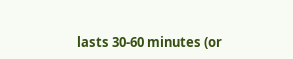lasts 30-60 minutes (or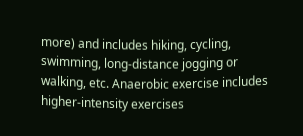more) and includes hiking, cycling, swimming, long-distance jogging or walking, etc. Anaerobic exercise includes higher-intensity exercises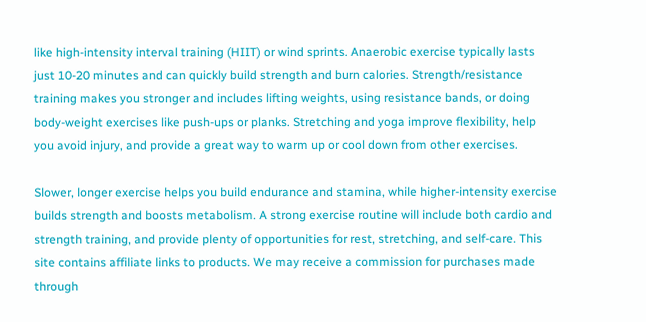like high-intensity interval training (HIIT) or wind sprints. Anaerobic exercise typically lasts just 10-20 minutes and can quickly build strength and burn calories. Strength/resistance training makes you stronger and includes lifting weights, using resistance bands, or doing body-weight exercises like push-ups or planks. Stretching and yoga improve flexibility, help you avoid injury, and provide a great way to warm up or cool down from other exercises.

Slower, longer exercise helps you build endurance and stamina, while higher-intensity exercise builds strength and boosts metabolism. A strong exercise routine will include both cardio and strength training, and provide plenty of opportunities for rest, stretching, and self-care. This site contains affiliate links to products. We may receive a commission for purchases made through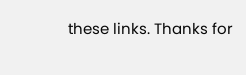these links. Thanks for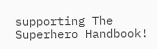supporting The Superhero Handbook!